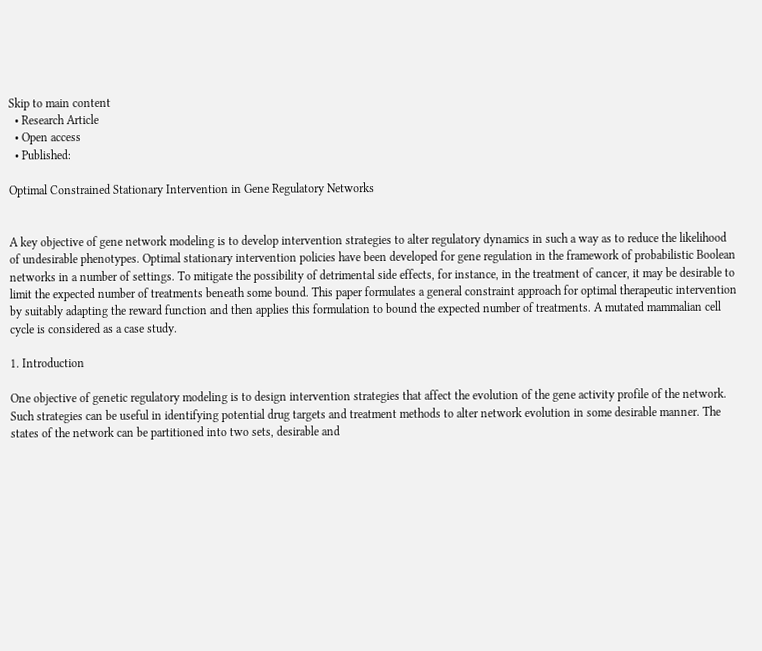Skip to main content
  • Research Article
  • Open access
  • Published:

Optimal Constrained Stationary Intervention in Gene Regulatory Networks


A key objective of gene network modeling is to develop intervention strategies to alter regulatory dynamics in such a way as to reduce the likelihood of undesirable phenotypes. Optimal stationary intervention policies have been developed for gene regulation in the framework of probabilistic Boolean networks in a number of settings. To mitigate the possibility of detrimental side effects, for instance, in the treatment of cancer, it may be desirable to limit the expected number of treatments beneath some bound. This paper formulates a general constraint approach for optimal therapeutic intervention by suitably adapting the reward function and then applies this formulation to bound the expected number of treatments. A mutated mammalian cell cycle is considered as a case study.

1. Introduction

One objective of genetic regulatory modeling is to design intervention strategies that affect the evolution of the gene activity profile of the network. Such strategies can be useful in identifying potential drug targets and treatment methods to alter network evolution in some desirable manner. The states of the network can be partitioned into two sets, desirable and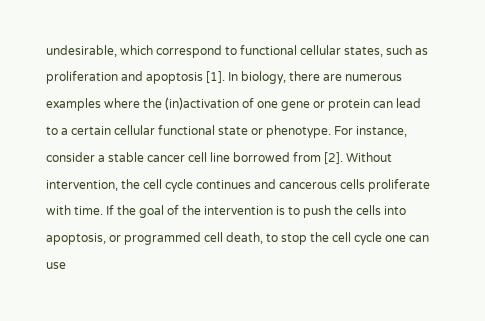undesirable, which correspond to functional cellular states, such as proliferation and apoptosis [1]. In biology, there are numerous examples where the (in)activation of one gene or protein can lead to a certain cellular functional state or phenotype. For instance, consider a stable cancer cell line borrowed from [2]. Without intervention, the cell cycle continues and cancerous cells proliferate with time. If the goal of the intervention is to push the cells into apoptosis, or programmed cell death, to stop the cell cycle one can use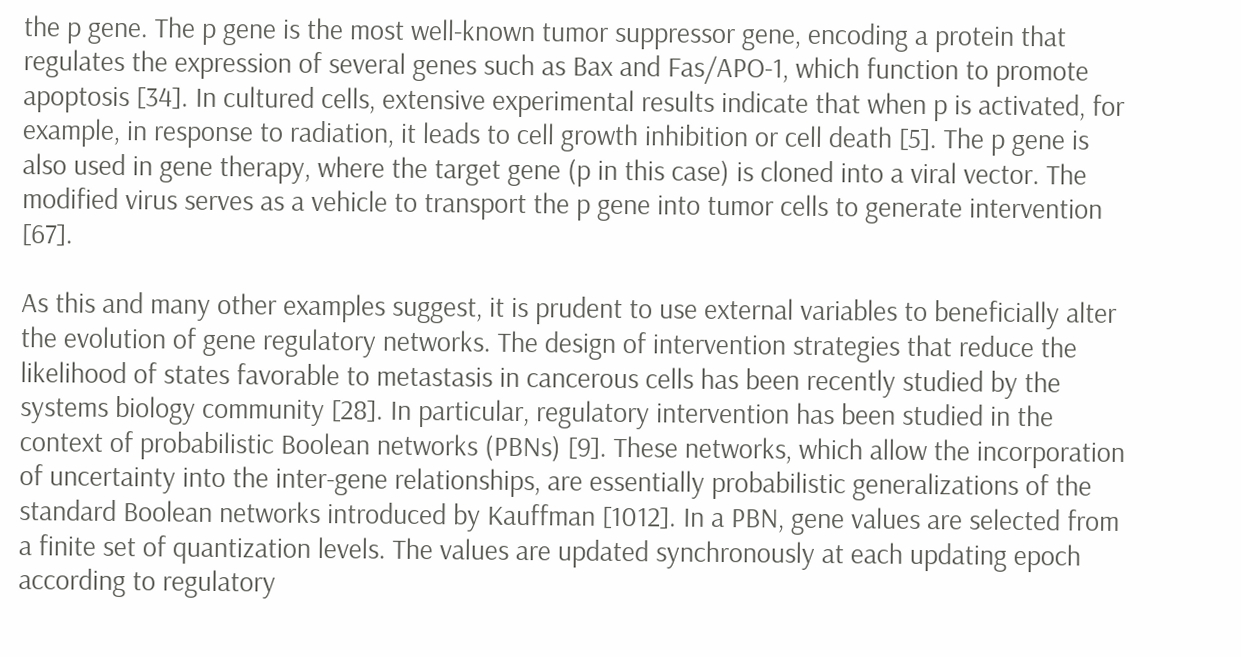the p gene. The p gene is the most well-known tumor suppressor gene, encoding a protein that regulates the expression of several genes such as Bax and Fas/APO-1, which function to promote apoptosis [34]. In cultured cells, extensive experimental results indicate that when p is activated, for example, in response to radiation, it leads to cell growth inhibition or cell death [5]. The p gene is also used in gene therapy, where the target gene (p in this case) is cloned into a viral vector. The modified virus serves as a vehicle to transport the p gene into tumor cells to generate intervention [67].

As this and many other examples suggest, it is prudent to use external variables to beneficially alter the evolution of gene regulatory networks. The design of intervention strategies that reduce the likelihood of states favorable to metastasis in cancerous cells has been recently studied by the systems biology community [28]. In particular, regulatory intervention has been studied in the context of probabilistic Boolean networks (PBNs) [9]. These networks, which allow the incorporation of uncertainty into the inter-gene relationships, are essentially probabilistic generalizations of the standard Boolean networks introduced by Kauffman [1012]. In a PBN, gene values are selected from a finite set of quantization levels. The values are updated synchronously at each updating epoch according to regulatory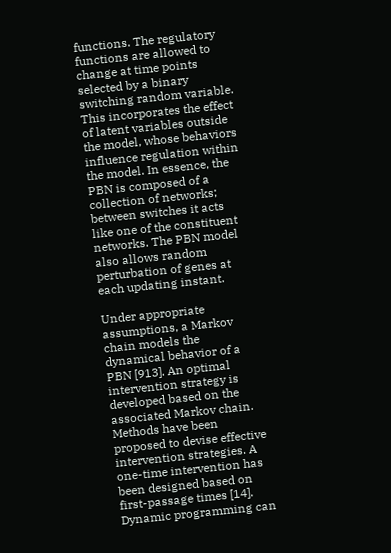functions. The regulatory functions are allowed to change at time points selected by a binary switching random variable. This incorporates the effect of latent variables outside the model, whose behaviors influence regulation within the model. In essence, the PBN is composed of a collection of networks; between switches it acts like one of the constituent networks. The PBN model also allows random perturbation of genes at each updating instant.

Under appropriate assumptions, a Markov chain models the dynamical behavior of a PBN [913]. An optimal intervention strategy is developed based on the associated Markov chain. Methods have been proposed to devise effective intervention strategies. A one-time intervention has been designed based on first-passage times [14]. Dynamic programming can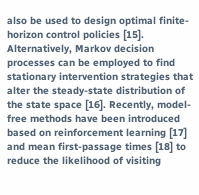also be used to design optimal finite-horizon control policies [15]. Alternatively, Markov decision processes can be employed to find stationary intervention strategies that alter the steady-state distribution of the state space [16]. Recently, model-free methods have been introduced based on reinforcement learning [17] and mean first-passage times [18] to reduce the likelihood of visiting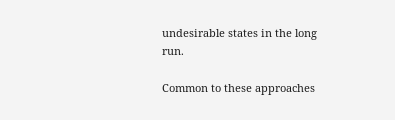undesirable states in the long run.

Common to these approaches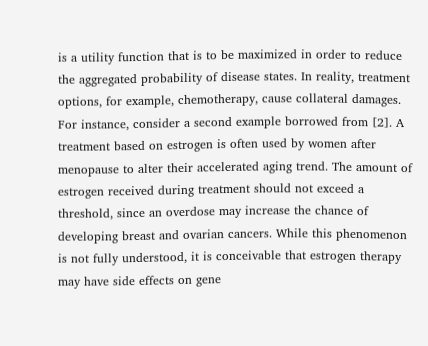is a utility function that is to be maximized in order to reduce the aggregated probability of disease states. In reality, treatment options, for example, chemotherapy, cause collateral damages. For instance, consider a second example borrowed from [2]. A treatment based on estrogen is often used by women after menopause to alter their accelerated aging trend. The amount of estrogen received during treatment should not exceed a threshold, since an overdose may increase the chance of developing breast and ovarian cancers. While this phenomenon is not fully understood, it is conceivable that estrogen therapy may have side effects on gene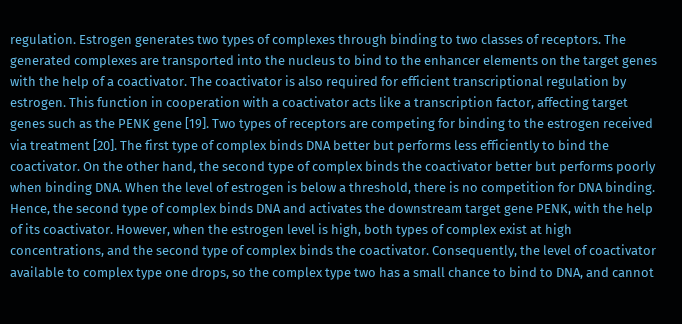regulation. Estrogen generates two types of complexes through binding to two classes of receptors. The generated complexes are transported into the nucleus to bind to the enhancer elements on the target genes with the help of a coactivator. The coactivator is also required for efficient transcriptional regulation by estrogen. This function in cooperation with a coactivator acts like a transcription factor, affecting target genes such as the PENK gene [19]. Two types of receptors are competing for binding to the estrogen received via treatment [20]. The first type of complex binds DNA better but performs less efficiently to bind the coactivator. On the other hand, the second type of complex binds the coactivator better but performs poorly when binding DNA. When the level of estrogen is below a threshold, there is no competition for DNA binding. Hence, the second type of complex binds DNA and activates the downstream target gene PENK, with the help of its coactivator. However, when the estrogen level is high, both types of complex exist at high concentrations, and the second type of complex binds the coactivator. Consequently, the level of coactivator available to complex type one drops, so the complex type two has a small chance to bind to DNA, and cannot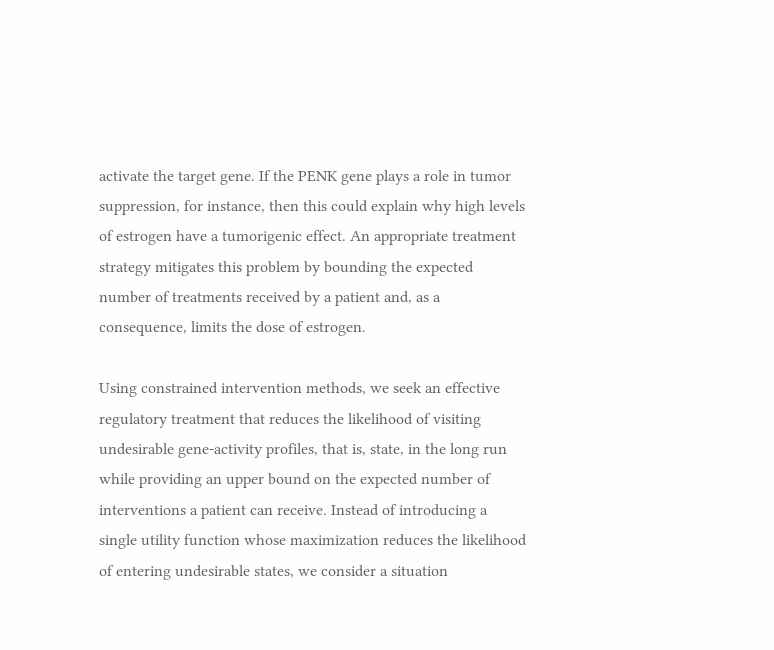activate the target gene. If the PENK gene plays a role in tumor suppression, for instance, then this could explain why high levels of estrogen have a tumorigenic effect. An appropriate treatment strategy mitigates this problem by bounding the expected number of treatments received by a patient and, as a consequence, limits the dose of estrogen.

Using constrained intervention methods, we seek an effective regulatory treatment that reduces the likelihood of visiting undesirable gene-activity profiles, that is, state, in the long run while providing an upper bound on the expected number of interventions a patient can receive. Instead of introducing a single utility function whose maximization reduces the likelihood of entering undesirable states, we consider a situation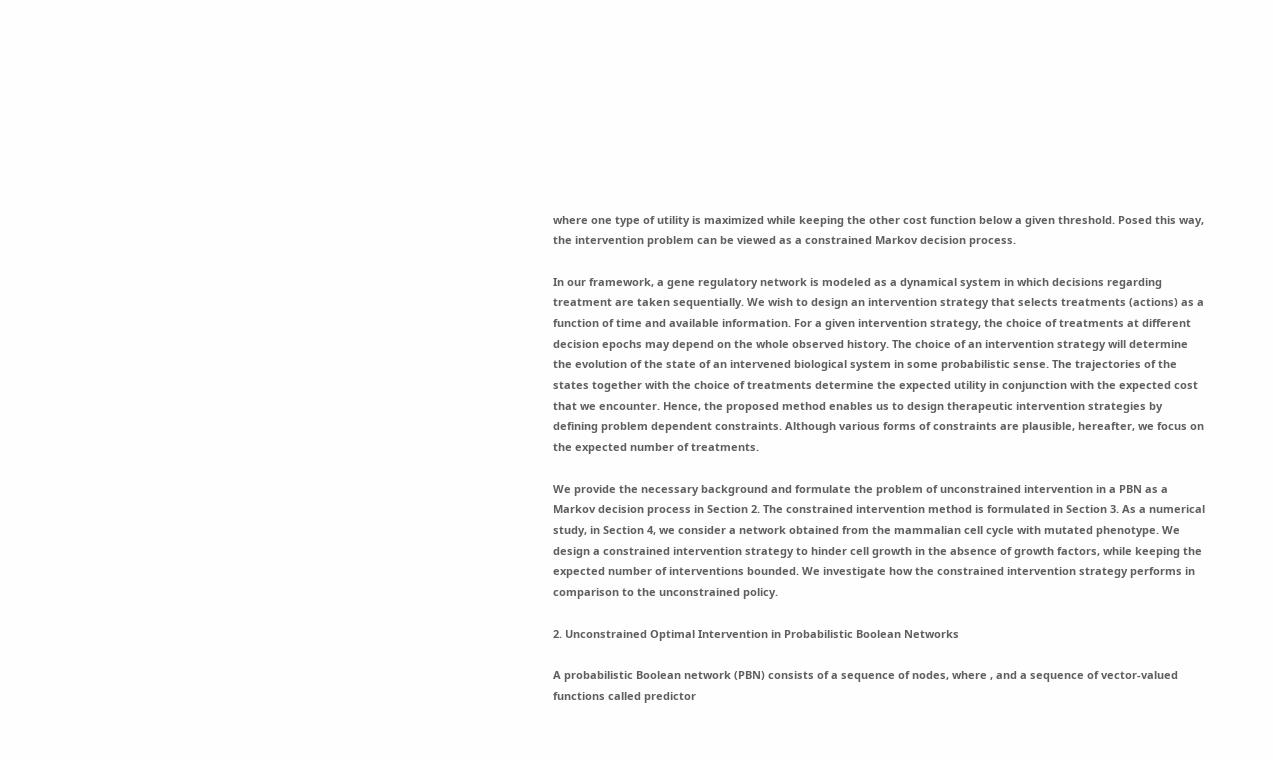where one type of utility is maximized while keeping the other cost function below a given threshold. Posed this way, the intervention problem can be viewed as a constrained Markov decision process.

In our framework, a gene regulatory network is modeled as a dynamical system in which decisions regarding treatment are taken sequentially. We wish to design an intervention strategy that selects treatments (actions) as a function of time and available information. For a given intervention strategy, the choice of treatments at different decision epochs may depend on the whole observed history. The choice of an intervention strategy will determine the evolution of the state of an intervened biological system in some probabilistic sense. The trajectories of the states together with the choice of treatments determine the expected utility in conjunction with the expected cost that we encounter. Hence, the proposed method enables us to design therapeutic intervention strategies by defining problem dependent constraints. Although various forms of constraints are plausible, hereafter, we focus on the expected number of treatments.

We provide the necessary background and formulate the problem of unconstrained intervention in a PBN as a Markov decision process in Section 2. The constrained intervention method is formulated in Section 3. As a numerical study, in Section 4, we consider a network obtained from the mammalian cell cycle with mutated phenotype. We design a constrained intervention strategy to hinder cell growth in the absence of growth factors, while keeping the expected number of interventions bounded. We investigate how the constrained intervention strategy performs in comparison to the unconstrained policy.

2. Unconstrained Optimal Intervention in Probabilistic Boolean Networks

A probabilistic Boolean network (PBN) consists of a sequence of nodes, where , and a sequence of vector-valued functions called predictor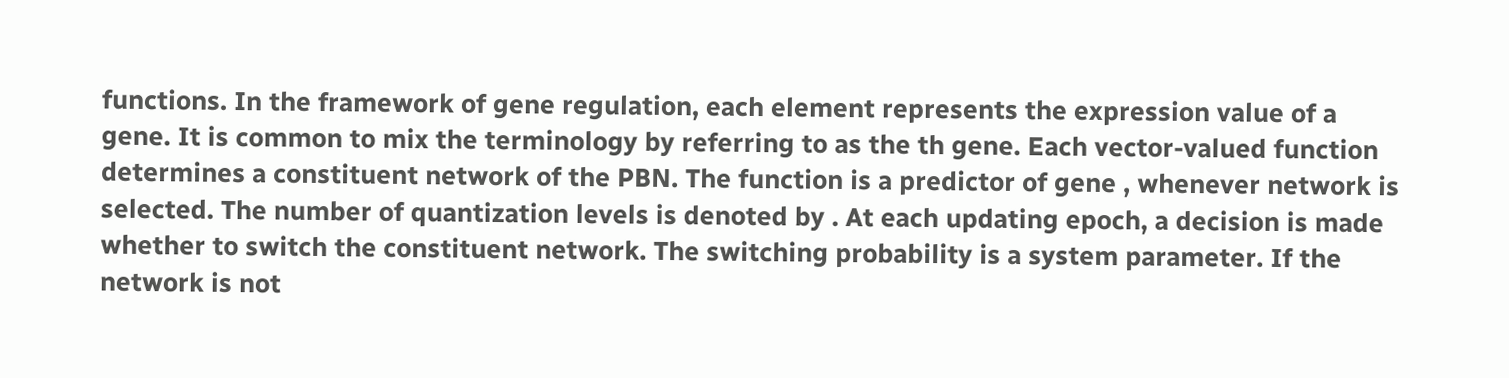functions. In the framework of gene regulation, each element represents the expression value of a gene. It is common to mix the terminology by referring to as the th gene. Each vector-valued function determines a constituent network of the PBN. The function is a predictor of gene , whenever network is selected. The number of quantization levels is denoted by . At each updating epoch, a decision is made whether to switch the constituent network. The switching probability is a system parameter. If the network is not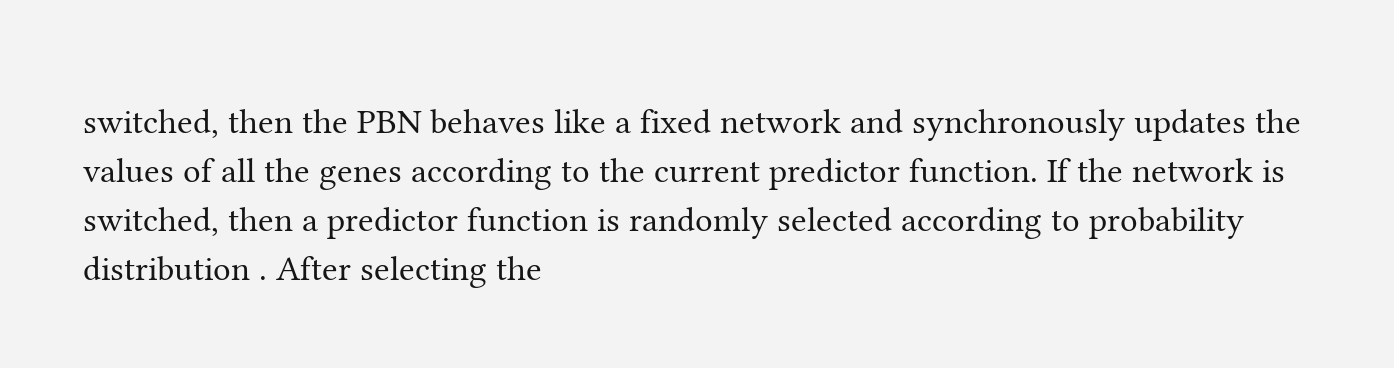switched, then the PBN behaves like a fixed network and synchronously updates the values of all the genes according to the current predictor function. If the network is switched, then a predictor function is randomly selected according to probability distribution . After selecting the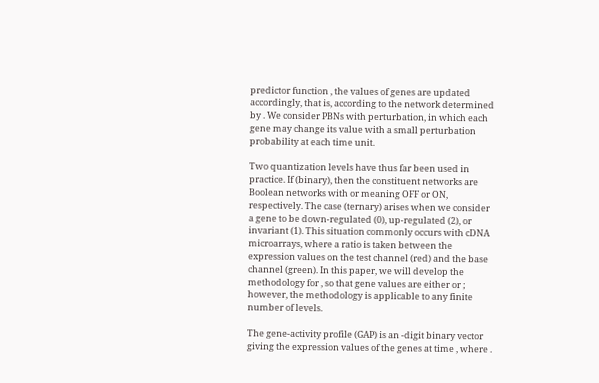predictor function , the values of genes are updated accordingly, that is, according to the network determined by . We consider PBNs with perturbation, in which each gene may change its value with a small perturbation probability at each time unit.

Two quantization levels have thus far been used in practice. If (binary), then the constituent networks are Boolean networks with or meaning OFF or ON, respectively. The case (ternary) arises when we consider a gene to be down-regulated (0), up-regulated (2), or invariant (1). This situation commonly occurs with cDNA microarrays, where a ratio is taken between the expression values on the test channel (red) and the base channel (green). In this paper, we will develop the methodology for , so that gene values are either or ; however, the methodology is applicable to any finite number of levels.

The gene-activity profile (GAP) is an -digit binary vector giving the expression values of the genes at time , where .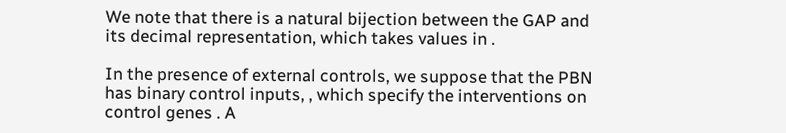We note that there is a natural bijection between the GAP and its decimal representation, which takes values in .

In the presence of external controls, we suppose that the PBN has binary control inputs, , which specify the interventions on control genes . A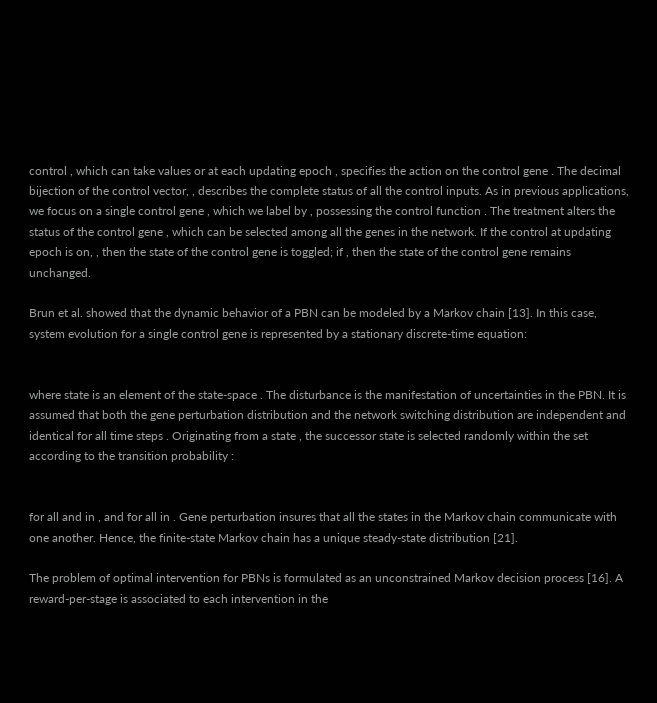control , which can take values or at each updating epoch , specifies the action on the control gene . The decimal bijection of the control vector, , describes the complete status of all the control inputs. As in previous applications, we focus on a single control gene , which we label by , possessing the control function . The treatment alters the status of the control gene , which can be selected among all the genes in the network. If the control at updating epoch is on, , then the state of the control gene is toggled; if , then the state of the control gene remains unchanged.

Brun et al. showed that the dynamic behavior of a PBN can be modeled by a Markov chain [13]. In this case, system evolution for a single control gene is represented by a stationary discrete-time equation:


where state is an element of the state-space . The disturbance is the manifestation of uncertainties in the PBN. It is assumed that both the gene perturbation distribution and the network switching distribution are independent and identical for all time steps . Originating from a state , the successor state is selected randomly within the set according to the transition probability :


for all and in , and for all in . Gene perturbation insures that all the states in the Markov chain communicate with one another. Hence, the finite-state Markov chain has a unique steady-state distribution [21].

The problem of optimal intervention for PBNs is formulated as an unconstrained Markov decision process [16]. A reward-per-stage is associated to each intervention in the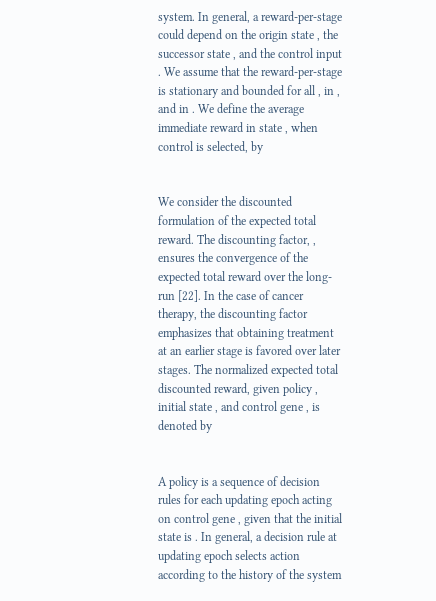system. In general, a reward-per-stage could depend on the origin state , the successor state , and the control input . We assume that the reward-per-stage is stationary and bounded for all , in , and in . We define the average immediate reward in state , when control is selected, by


We consider the discounted formulation of the expected total reward. The discounting factor, , ensures the convergence of the expected total reward over the long-run [22]. In the case of cancer therapy, the discounting factor emphasizes that obtaining treatment at an earlier stage is favored over later stages. The normalized expected total discounted reward, given policy , initial state , and control gene , is denoted by


A policy is a sequence of decision rules for each updating epoch acting on control gene , given that the initial state is . In general, a decision rule at updating epoch selects action according to the history of the system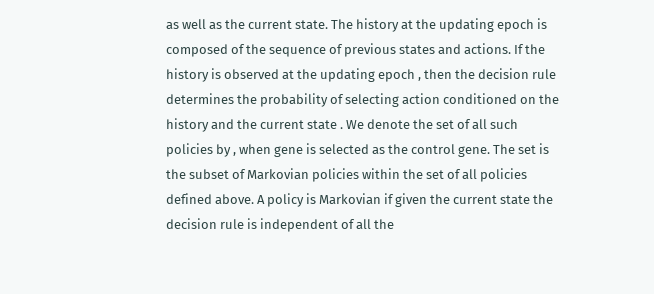as well as the current state. The history at the updating epoch is composed of the sequence of previous states and actions. If the history is observed at the updating epoch , then the decision rule determines the probability of selecting action conditioned on the history and the current state . We denote the set of all such policies by , when gene is selected as the control gene. The set is the subset of Markovian policies within the set of all policies defined above. A policy is Markovian if given the current state the decision rule is independent of all the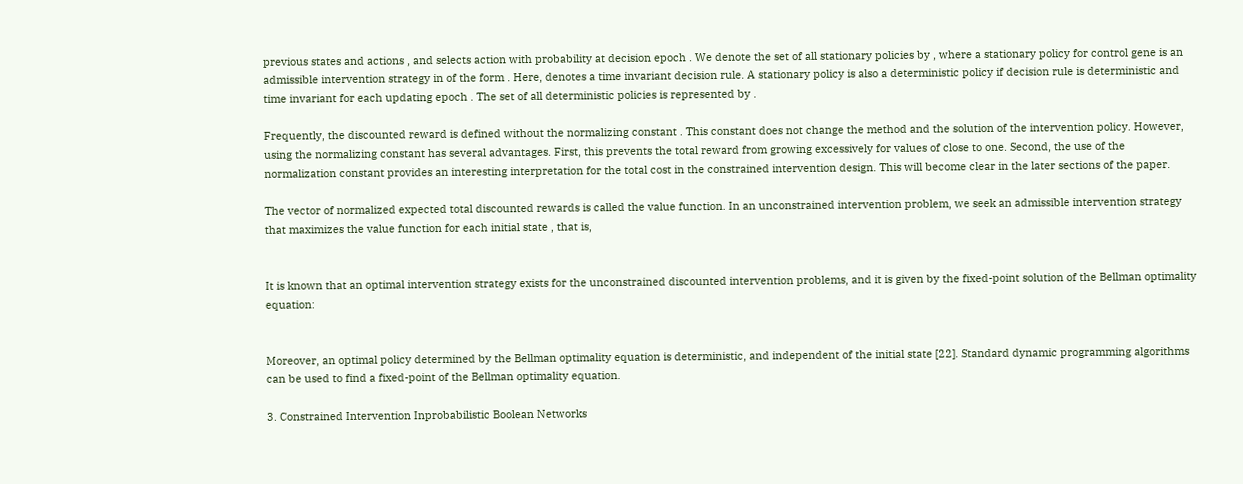previous states and actions , and selects action with probability at decision epoch . We denote the set of all stationary policies by , where a stationary policy for control gene is an admissible intervention strategy in of the form . Here, denotes a time invariant decision rule. A stationary policy is also a deterministic policy if decision rule is deterministic and time invariant for each updating epoch . The set of all deterministic policies is represented by .

Frequently, the discounted reward is defined without the normalizing constant . This constant does not change the method and the solution of the intervention policy. However, using the normalizing constant has several advantages. First, this prevents the total reward from growing excessively for values of close to one. Second, the use of the normalization constant provides an interesting interpretation for the total cost in the constrained intervention design. This will become clear in the later sections of the paper.

The vector of normalized expected total discounted rewards is called the value function. In an unconstrained intervention problem, we seek an admissible intervention strategy that maximizes the value function for each initial state , that is,


It is known that an optimal intervention strategy exists for the unconstrained discounted intervention problems, and it is given by the fixed-point solution of the Bellman optimality equation:


Moreover, an optimal policy determined by the Bellman optimality equation is deterministic, and independent of the initial state [22]. Standard dynamic programming algorithms can be used to find a fixed-point of the Bellman optimality equation.

3. Constrained Intervention Inprobabilistic Boolean Networks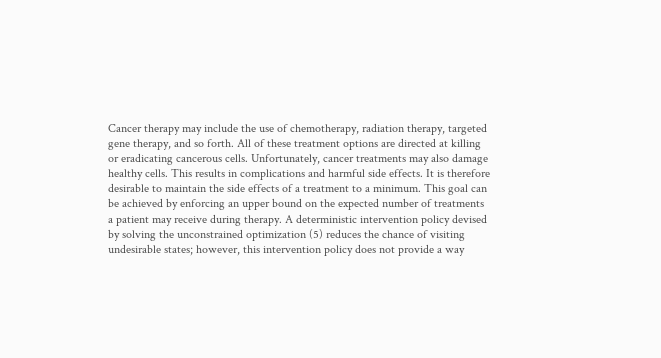Cancer therapy may include the use of chemotherapy, radiation therapy, targeted gene therapy, and so forth. All of these treatment options are directed at killing or eradicating cancerous cells. Unfortunately, cancer treatments may also damage healthy cells. This results in complications and harmful side effects. It is therefore desirable to maintain the side effects of a treatment to a minimum. This goal can be achieved by enforcing an upper bound on the expected number of treatments a patient may receive during therapy. A deterministic intervention policy devised by solving the unconstrained optimization (5) reduces the chance of visiting undesirable states; however, this intervention policy does not provide a way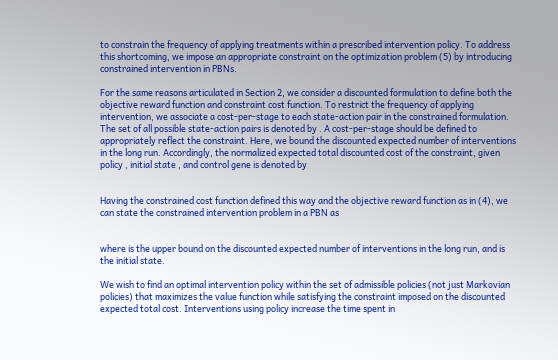to constrain the frequency of applying treatments within a prescribed intervention policy. To address this shortcoming, we impose an appropriate constraint on the optimization problem (5) by introducing constrained intervention in PBNs.

For the same reasons articulated in Section 2, we consider a discounted formulation to define both the objective reward function and constraint cost function. To restrict the frequency of applying intervention, we associate a cost-per-stage to each state-action pair in the constrained formulation. The set of all possible state-action pairs is denoted by . A cost-per-stage should be defined to appropriately reflect the constraint. Here, we bound the discounted expected number of interventions in the long run. Accordingly, the normalized expected total discounted cost of the constraint, given policy , initial state , and control gene is denoted by


Having the constrained cost function defined this way and the objective reward function as in (4), we can state the constrained intervention problem in a PBN as


where is the upper bound on the discounted expected number of interventions in the long run, and is the initial state.

We wish to find an optimal intervention policy within the set of admissible policies (not just Markovian policies) that maximizes the value function while satisfying the constraint imposed on the discounted expected total cost. Interventions using policy increase the time spent in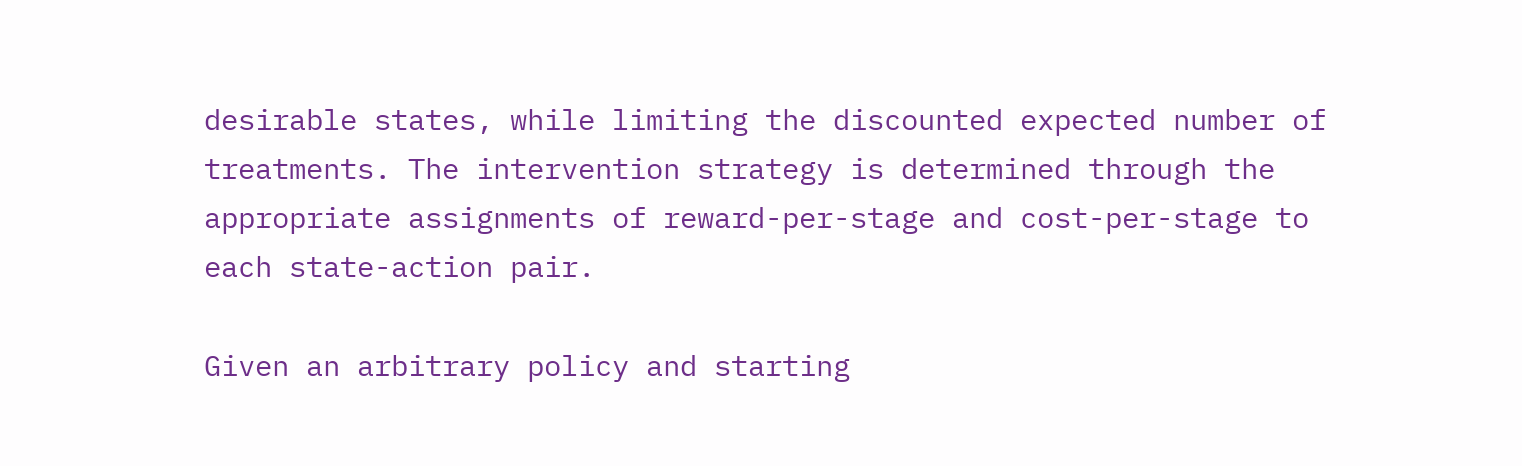desirable states, while limiting the discounted expected number of treatments. The intervention strategy is determined through the appropriate assignments of reward-per-stage and cost-per-stage to each state-action pair.

Given an arbitrary policy and starting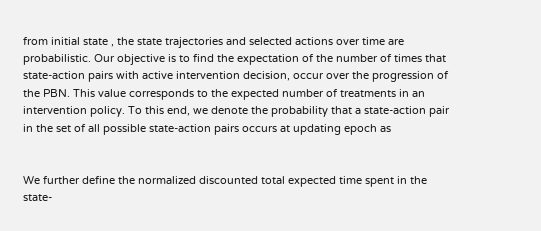from initial state , the state trajectories and selected actions over time are probabilistic. Our objective is to find the expectation of the number of times that state-action pairs with active intervention decision, occur over the progression of the PBN. This value corresponds to the expected number of treatments in an intervention policy. To this end, we denote the probability that a state-action pair in the set of all possible state-action pairs occurs at updating epoch as


We further define the normalized discounted total expected time spent in the state-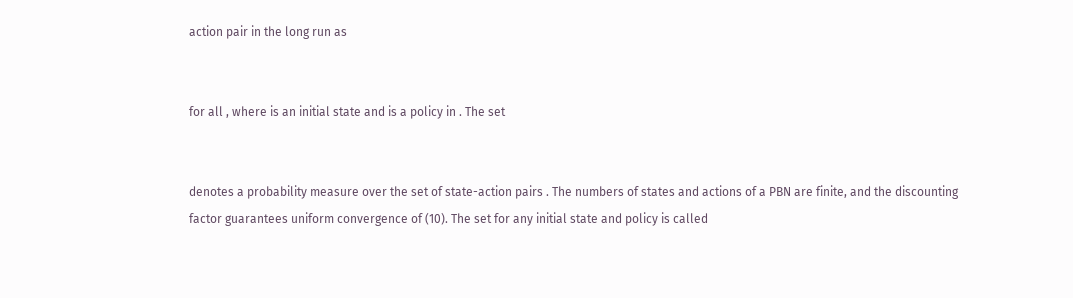action pair in the long run as


for all , where is an initial state and is a policy in . The set


denotes a probability measure over the set of state-action pairs . The numbers of states and actions of a PBN are finite, and the discounting factor guarantees uniform convergence of (10). The set for any initial state and policy is called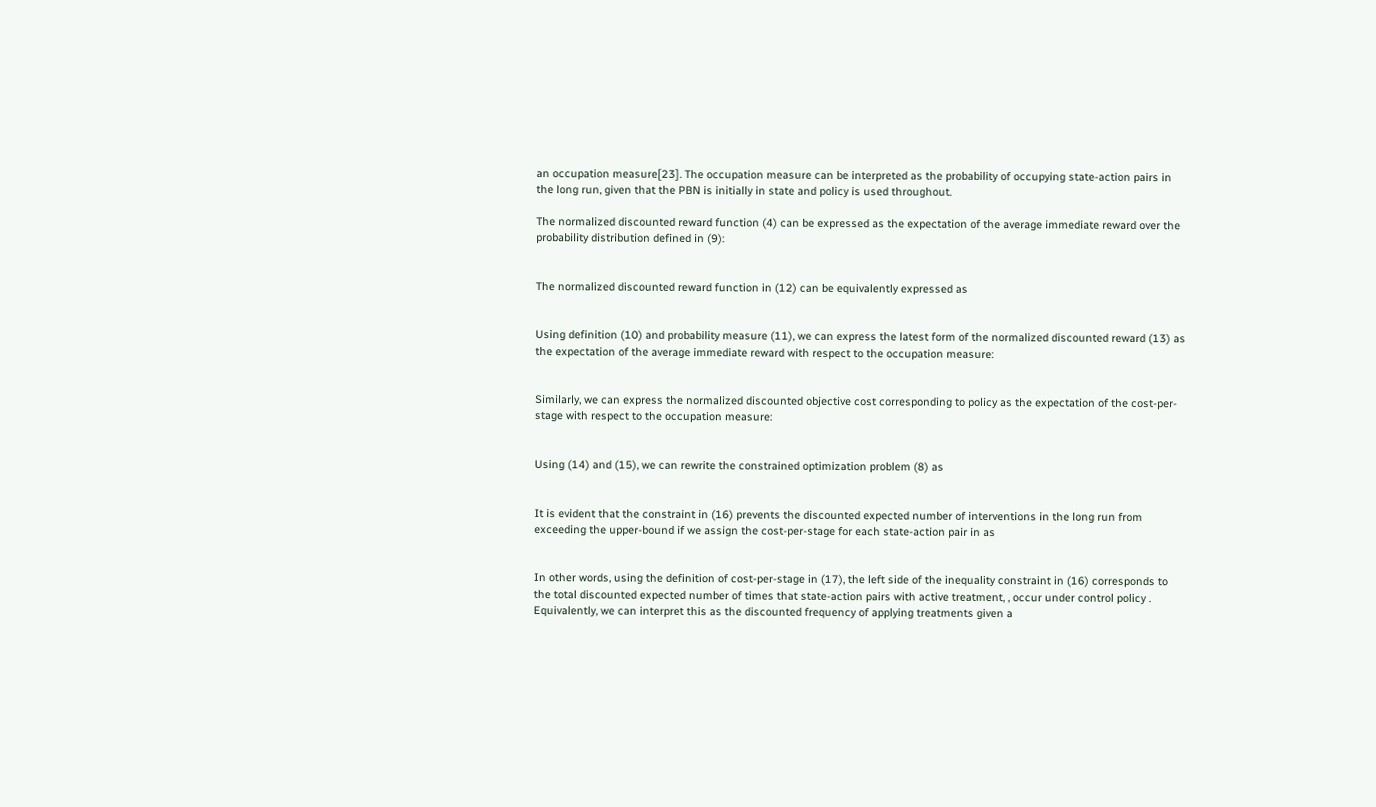an occupation measure[23]. The occupation measure can be interpreted as the probability of occupying state-action pairs in the long run, given that the PBN is initially in state and policy is used throughout.

The normalized discounted reward function (4) can be expressed as the expectation of the average immediate reward over the probability distribution defined in (9):


The normalized discounted reward function in (12) can be equivalently expressed as


Using definition (10) and probability measure (11), we can express the latest form of the normalized discounted reward (13) as the expectation of the average immediate reward with respect to the occupation measure:


Similarly, we can express the normalized discounted objective cost corresponding to policy as the expectation of the cost-per-stage with respect to the occupation measure:


Using (14) and (15), we can rewrite the constrained optimization problem (8) as


It is evident that the constraint in (16) prevents the discounted expected number of interventions in the long run from exceeding the upper-bound if we assign the cost-per-stage for each state-action pair in as


In other words, using the definition of cost-per-stage in (17), the left side of the inequality constraint in (16) corresponds to the total discounted expected number of times that state-action pairs with active treatment, , occur under control policy . Equivalently, we can interpret this as the discounted frequency of applying treatments given a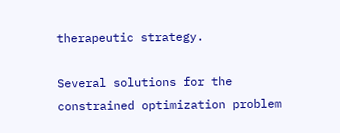therapeutic strategy.

Several solutions for the constrained optimization problem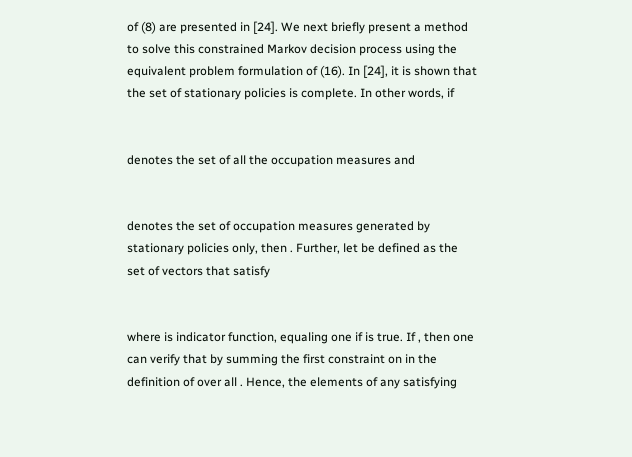of (8) are presented in [24]. We next briefly present a method to solve this constrained Markov decision process using the equivalent problem formulation of (16). In [24], it is shown that the set of stationary policies is complete. In other words, if


denotes the set of all the occupation measures and


denotes the set of occupation measures generated by stationary policies only, then . Further, let be defined as the set of vectors that satisfy


where is indicator function, equaling one if is true. If , then one can verify that by summing the first constraint on in the definition of over all . Hence, the elements of any satisfying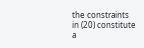the constraints in (20) constitute a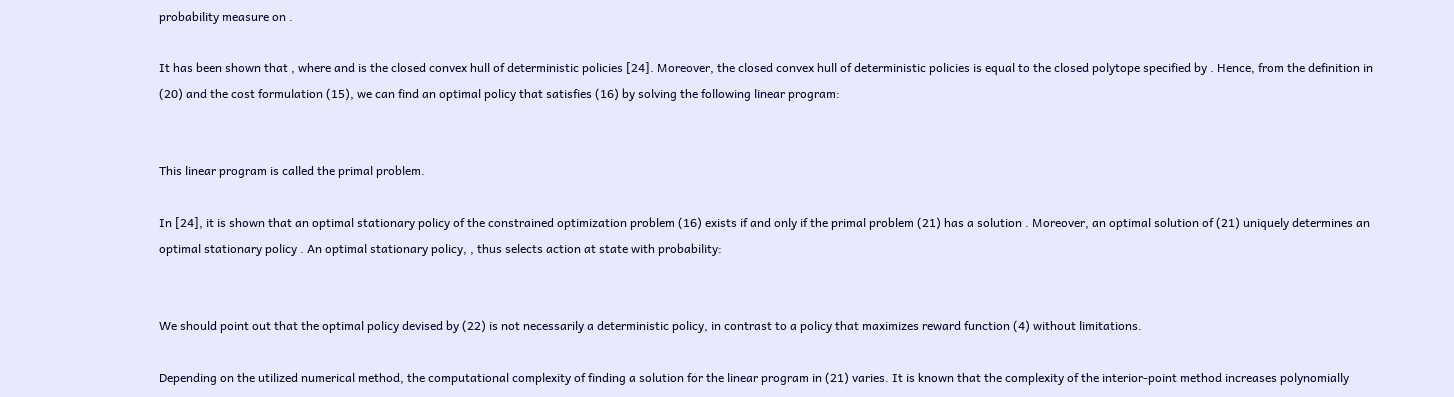probability measure on .

It has been shown that , where and is the closed convex hull of deterministic policies [24]. Moreover, the closed convex hull of deterministic policies is equal to the closed polytope specified by . Hence, from the definition in (20) and the cost formulation (15), we can find an optimal policy that satisfies (16) by solving the following linear program:


This linear program is called the primal problem.

In [24], it is shown that an optimal stationary policy of the constrained optimization problem (16) exists if and only if the primal problem (21) has a solution . Moreover, an optimal solution of (21) uniquely determines an optimal stationary policy . An optimal stationary policy, , thus selects action at state with probability:


We should point out that the optimal policy devised by (22) is not necessarily a deterministic policy, in contrast to a policy that maximizes reward function (4) without limitations.

Depending on the utilized numerical method, the computational complexity of finding a solution for the linear program in (21) varies. It is known that the complexity of the interior-point method increases polynomially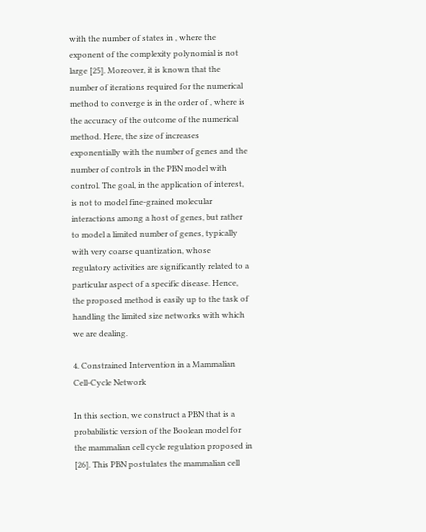with the number of states in , where the exponent of the complexity polynomial is not large [25]. Moreover, it is known that the number of iterations required for the numerical method to converge is in the order of , where is the accuracy of the outcome of the numerical method. Here, the size of increases exponentially with the number of genes and the number of controls in the PBN model with control. The goal, in the application of interest, is not to model fine-grained molecular interactions among a host of genes, but rather to model a limited number of genes, typically with very coarse quantization, whose regulatory activities are significantly related to a particular aspect of a specific disease. Hence, the proposed method is easily up to the task of handling the limited size networks with which we are dealing.

4. Constrained Intervention in a Mammalian Cell-Cycle Network

In this section, we construct a PBN that is a probabilistic version of the Boolean model for the mammalian cell cycle regulation proposed in [26]. This PBN postulates the mammalian cell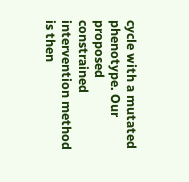cycle with a mutated phenotype. Our proposed constrained intervention method is then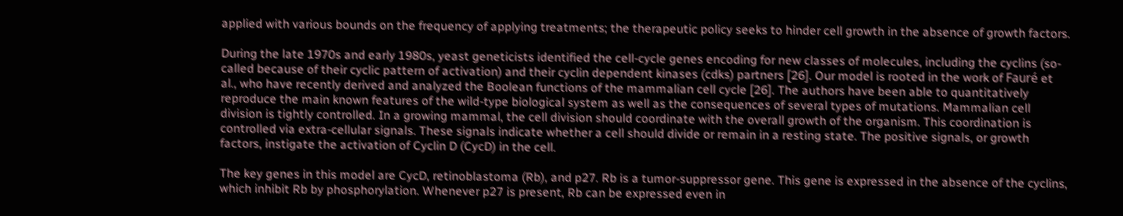applied with various bounds on the frequency of applying treatments; the therapeutic policy seeks to hinder cell growth in the absence of growth factors.

During the late 1970s and early 1980s, yeast geneticists identified the cell-cycle genes encoding for new classes of molecules, including the cyclins (so-called because of their cyclic pattern of activation) and their cyclin dependent kinases (cdks) partners [26]. Our model is rooted in the work of Fauré et al., who have recently derived and analyzed the Boolean functions of the mammalian cell cycle [26]. The authors have been able to quantitatively reproduce the main known features of the wild-type biological system as well as the consequences of several types of mutations. Mammalian cell division is tightly controlled. In a growing mammal, the cell division should coordinate with the overall growth of the organism. This coordination is controlled via extra-cellular signals. These signals indicate whether a cell should divide or remain in a resting state. The positive signals, or growth factors, instigate the activation of Cyclin D (CycD) in the cell.

The key genes in this model are CycD, retinoblastoma (Rb), and p27. Rb is a tumor-suppressor gene. This gene is expressed in the absence of the cyclins, which inhibit Rb by phosphorylation. Whenever p27 is present, Rb can be expressed even in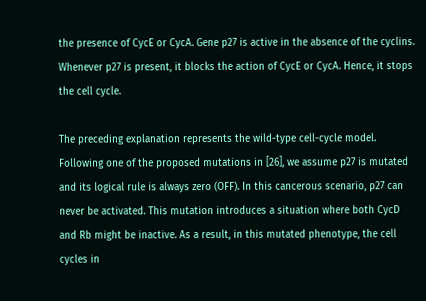the presence of CycE or CycA. Gene p27 is active in the absence of the cyclins. Whenever p27 is present, it blocks the action of CycE or CycA. Hence, it stops the cell cycle.

The preceding explanation represents the wild-type cell-cycle model. Following one of the proposed mutations in [26], we assume p27 is mutated and its logical rule is always zero (OFF). In this cancerous scenario, p27 can never be activated. This mutation introduces a situation where both CycD and Rb might be inactive. As a result, in this mutated phenotype, the cell cycles in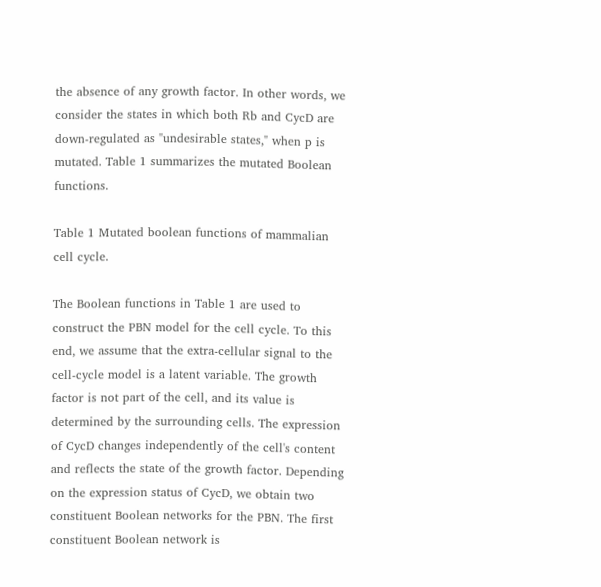the absence of any growth factor. In other words, we consider the states in which both Rb and CycD are down-regulated as "undesirable states," when p is mutated. Table 1 summarizes the mutated Boolean functions.

Table 1 Mutated boolean functions of mammalian cell cycle.

The Boolean functions in Table 1 are used to construct the PBN model for the cell cycle. To this end, we assume that the extra-cellular signal to the cell-cycle model is a latent variable. The growth factor is not part of the cell, and its value is determined by the surrounding cells. The expression of CycD changes independently of the cell's content and reflects the state of the growth factor. Depending on the expression status of CycD, we obtain two constituent Boolean networks for the PBN. The first constituent Boolean network is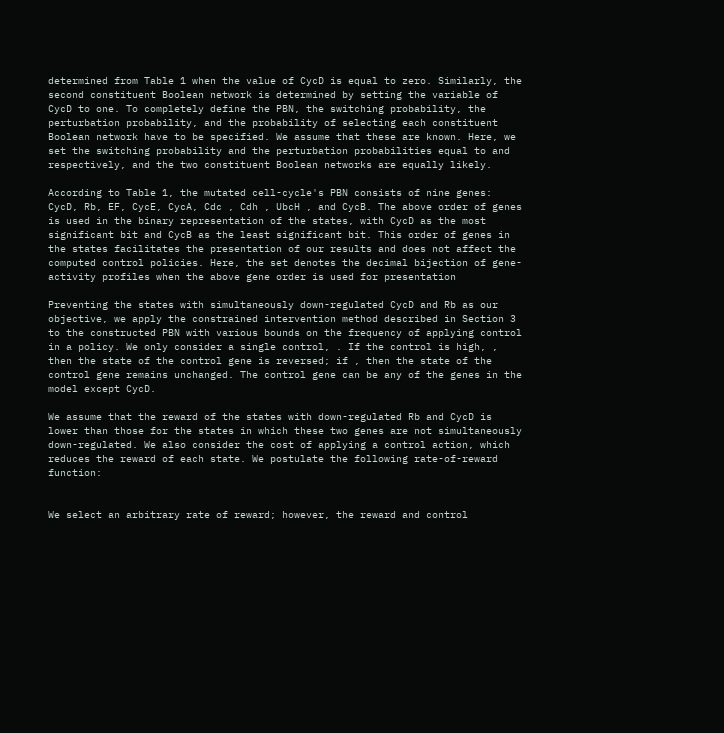determined from Table 1 when the value of CycD is equal to zero. Similarly, the second constituent Boolean network is determined by setting the variable of CycD to one. To completely define the PBN, the switching probability, the perturbation probability, and the probability of selecting each constituent Boolean network have to be specified. We assume that these are known. Here, we set the switching probability and the perturbation probabilities equal to and respectively, and the two constituent Boolean networks are equally likely.

According to Table 1, the mutated cell-cycle's PBN consists of nine genes: CycD, Rb, EF, CycE, CycA, Cdc , Cdh , UbcH , and CycB. The above order of genes is used in the binary representation of the states, with CycD as the most significant bit and CycB as the least significant bit. This order of genes in the states facilitates the presentation of our results and does not affect the computed control policies. Here, the set denotes the decimal bijection of gene-activity profiles when the above gene order is used for presentation

Preventing the states with simultaneously down-regulated CycD and Rb as our objective, we apply the constrained intervention method described in Section 3 to the constructed PBN with various bounds on the frequency of applying control in a policy. We only consider a single control, . If the control is high, , then the state of the control gene is reversed; if , then the state of the control gene remains unchanged. The control gene can be any of the genes in the model except CycD.

We assume that the reward of the states with down-regulated Rb and CycD is lower than those for the states in which these two genes are not simultaneously down-regulated. We also consider the cost of applying a control action, which reduces the reward of each state. We postulate the following rate-of-reward function:


We select an arbitrary rate of reward; however, the reward and control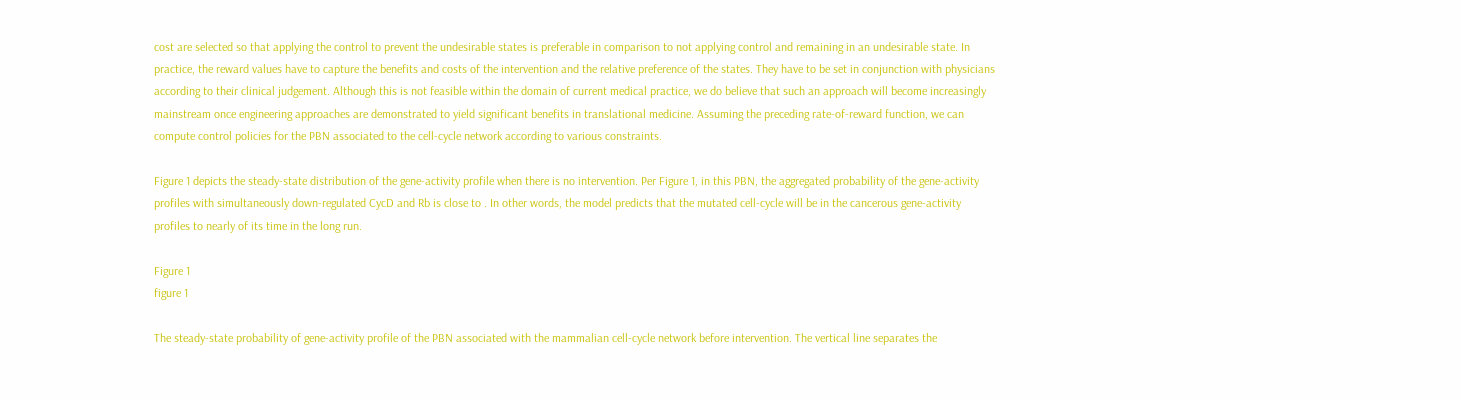cost are selected so that applying the control to prevent the undesirable states is preferable in comparison to not applying control and remaining in an undesirable state. In practice, the reward values have to capture the benefits and costs of the intervention and the relative preference of the states. They have to be set in conjunction with physicians according to their clinical judgement. Although this is not feasible within the domain of current medical practice, we do believe that such an approach will become increasingly mainstream once engineering approaches are demonstrated to yield significant benefits in translational medicine. Assuming the preceding rate-of-reward function, we can compute control policies for the PBN associated to the cell-cycle network according to various constraints.

Figure 1 depicts the steady-state distribution of the gene-activity profile when there is no intervention. Per Figure 1, in this PBN, the aggregated probability of the gene-activity profiles with simultaneously down-regulated CycD and Rb is close to . In other words, the model predicts that the mutated cell-cycle will be in the cancerous gene-activity profiles to nearly of its time in the long run.

Figure 1
figure 1

The steady-state probability of gene-activity profile of the PBN associated with the mammalian cell-cycle network before intervention. The vertical line separates the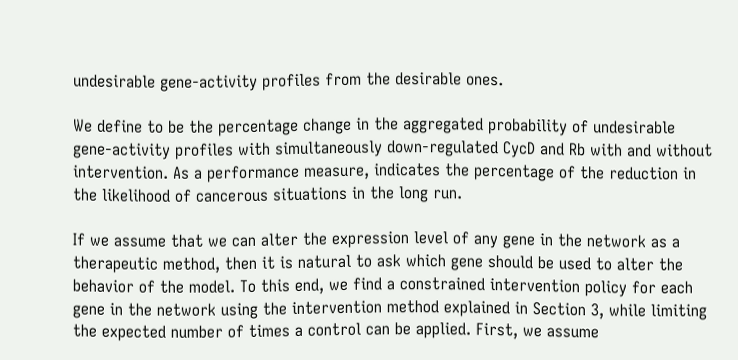undesirable gene-activity profiles from the desirable ones.

We define to be the percentage change in the aggregated probability of undesirable gene-activity profiles with simultaneously down-regulated CycD and Rb with and without intervention. As a performance measure, indicates the percentage of the reduction in the likelihood of cancerous situations in the long run.

If we assume that we can alter the expression level of any gene in the network as a therapeutic method, then it is natural to ask which gene should be used to alter the behavior of the model. To this end, we find a constrained intervention policy for each gene in the network using the intervention method explained in Section 3, while limiting the expected number of times a control can be applied. First, we assume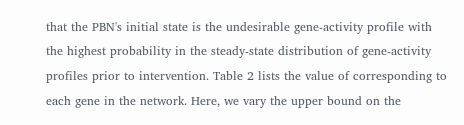that the PBN's initial state is the undesirable gene-activity profile with the highest probability in the steady-state distribution of gene-activity profiles prior to intervention. Table 2 lists the value of corresponding to each gene in the network. Here, we vary the upper bound on the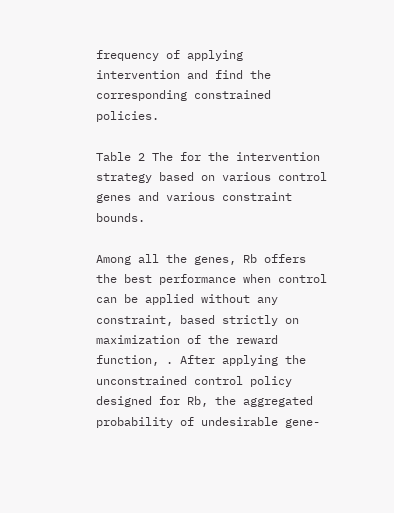frequency of applying intervention and find the corresponding constrained policies.

Table 2 The for the intervention strategy based on various control genes and various constraint bounds.

Among all the genes, Rb offers the best performance when control can be applied without any constraint, based strictly on maximization of the reward function, . After applying the unconstrained control policy designed for Rb, the aggregated probability of undesirable gene-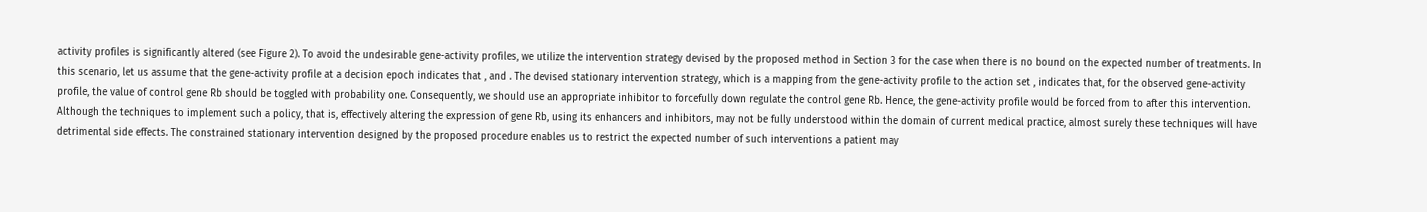activity profiles is significantly altered (see Figure 2). To avoid the undesirable gene-activity profiles, we utilize the intervention strategy devised by the proposed method in Section 3 for the case when there is no bound on the expected number of treatments. In this scenario, let us assume that the gene-activity profile at a decision epoch indicates that , and . The devised stationary intervention strategy, which is a mapping from the gene-activity profile to the action set , indicates that, for the observed gene-activity profile, the value of control gene Rb should be toggled with probability one. Consequently, we should use an appropriate inhibitor to forcefully down regulate the control gene Rb. Hence, the gene-activity profile would be forced from to after this intervention. Although the techniques to implement such a policy, that is, effectively altering the expression of gene Rb, using its enhancers and inhibitors, may not be fully understood within the domain of current medical practice, almost surely these techniques will have detrimental side effects. The constrained stationary intervention designed by the proposed procedure enables us to restrict the expected number of such interventions a patient may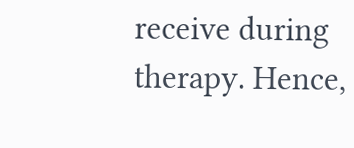receive during therapy. Hence,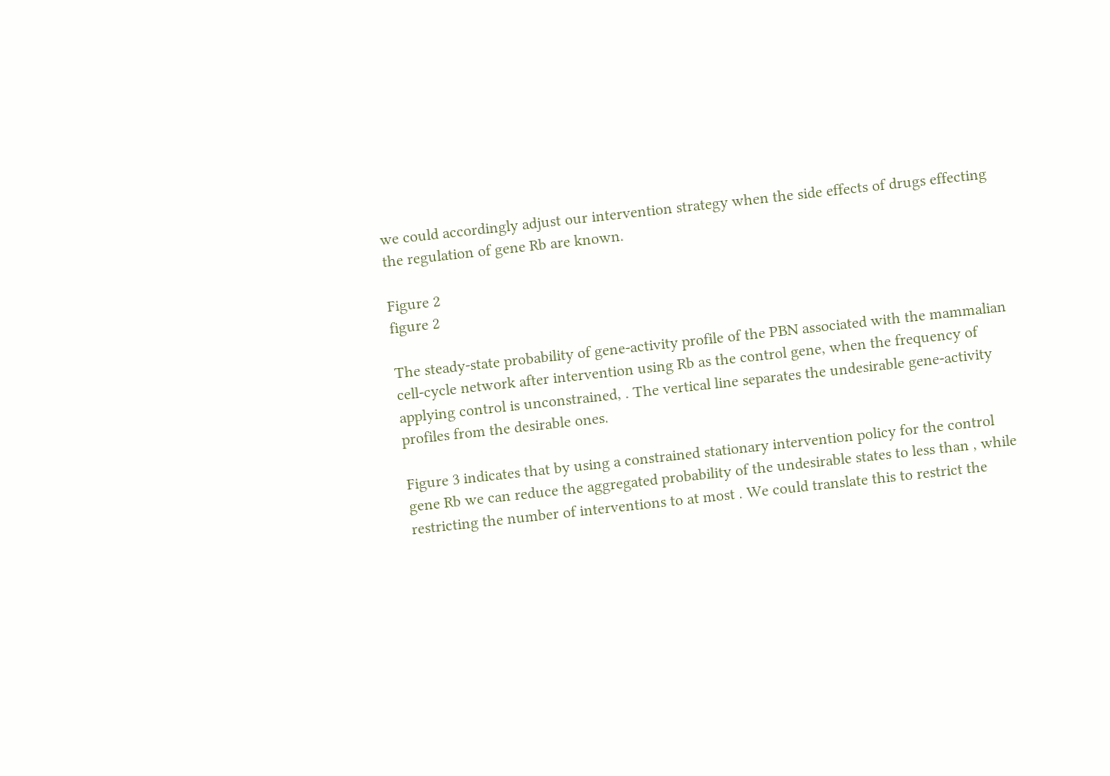we could accordingly adjust our intervention strategy when the side effects of drugs effecting the regulation of gene Rb are known.

Figure 2
figure 2

The steady-state probability of gene-activity profile of the PBN associated with the mammalian cell-cycle network after intervention using Rb as the control gene, when the frequency of applying control is unconstrained, . The vertical line separates the undesirable gene-activity profiles from the desirable ones.

Figure 3 indicates that by using a constrained stationary intervention policy for the control gene Rb we can reduce the aggregated probability of the undesirable states to less than , while restricting the number of interventions to at most . We could translate this to restrict the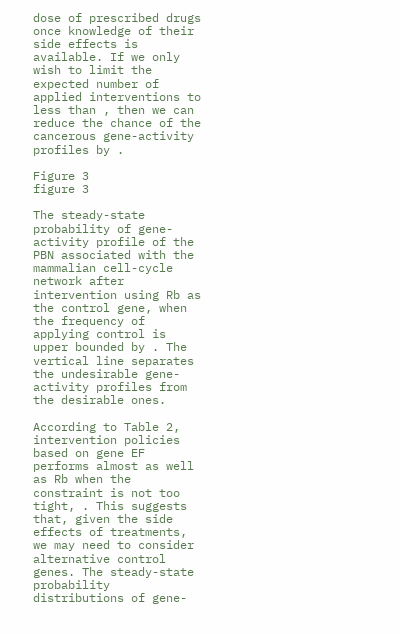dose of prescribed drugs once knowledge of their side effects is available. If we only wish to limit the expected number of applied interventions to less than , then we can reduce the chance of the cancerous gene-activity profiles by .

Figure 3
figure 3

The steady-state probability of gene-activity profile of the PBN associated with the mammalian cell-cycle network after intervention using Rb as the control gene, when the frequency of applying control is upper bounded by . The vertical line separates the undesirable gene-activity profiles from the desirable ones.

According to Table 2, intervention policies based on gene EF performs almost as well as Rb when the constraint is not too tight, . This suggests that, given the side effects of treatments, we may need to consider alternative control genes. The steady-state probability distributions of gene-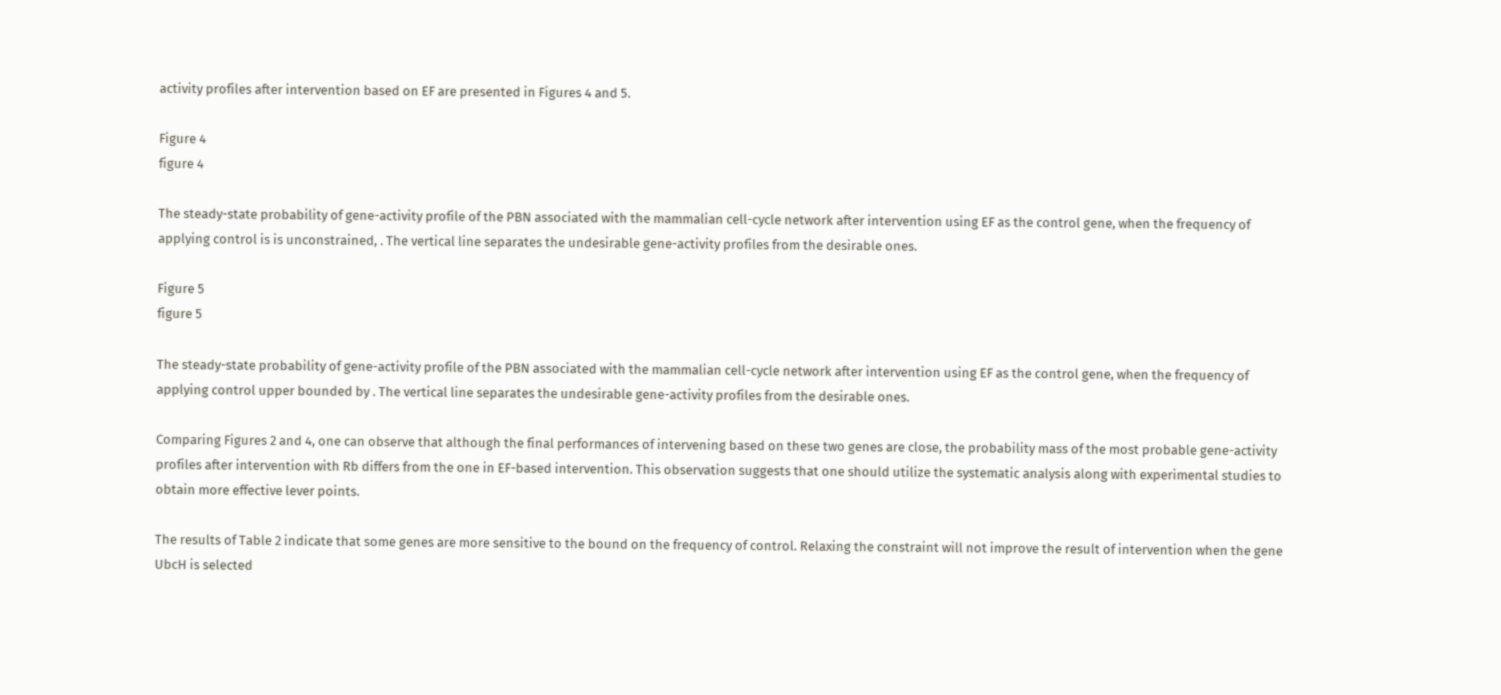activity profiles after intervention based on EF are presented in Figures 4 and 5.

Figure 4
figure 4

The steady-state probability of gene-activity profile of the PBN associated with the mammalian cell-cycle network after intervention using EF as the control gene, when the frequency of applying control is is unconstrained, . The vertical line separates the undesirable gene-activity profiles from the desirable ones.

Figure 5
figure 5

The steady-state probability of gene-activity profile of the PBN associated with the mammalian cell-cycle network after intervention using EF as the control gene, when the frequency of applying control upper bounded by . The vertical line separates the undesirable gene-activity profiles from the desirable ones.

Comparing Figures 2 and 4, one can observe that although the final performances of intervening based on these two genes are close, the probability mass of the most probable gene-activity profiles after intervention with Rb differs from the one in EF-based intervention. This observation suggests that one should utilize the systematic analysis along with experimental studies to obtain more effective lever points.

The results of Table 2 indicate that some genes are more sensitive to the bound on the frequency of control. Relaxing the constraint will not improve the result of intervention when the gene UbcH is selected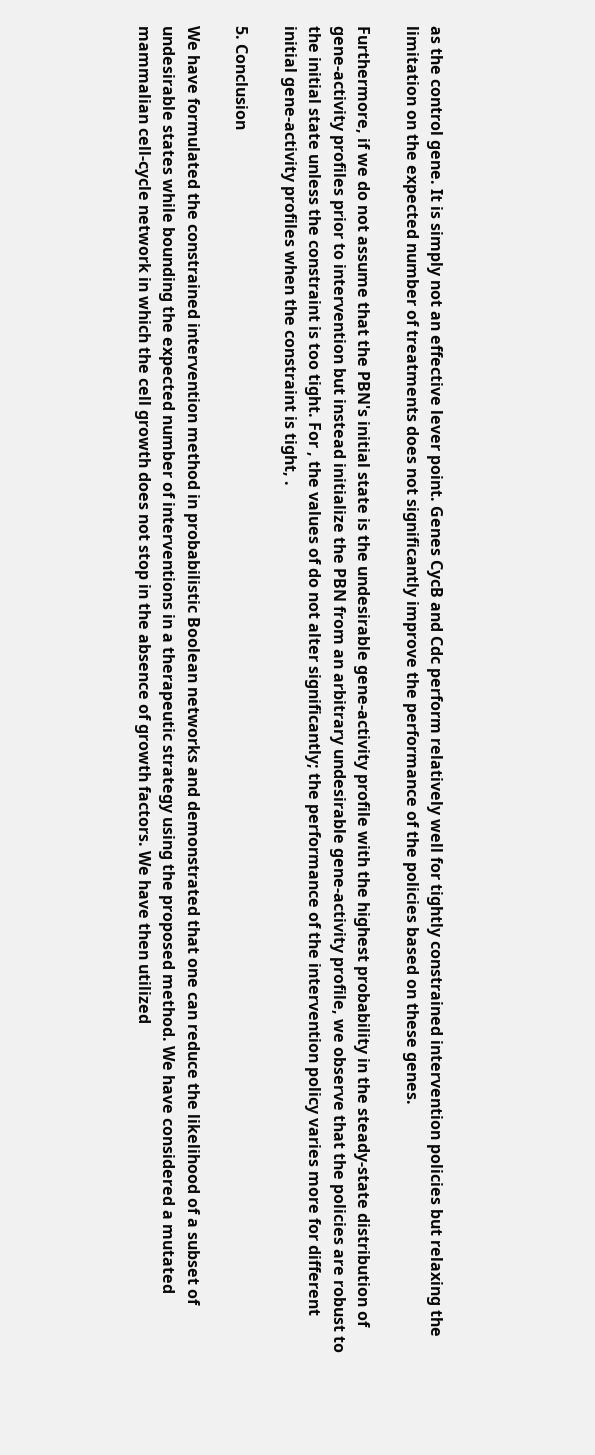as the control gene. It is simply not an effective lever point. Genes CycB and Cdc perform relatively well for tightly constrained intervention policies but relaxing the limitation on the expected number of treatments does not significantly improve the performance of the policies based on these genes.

Furthermore, if we do not assume that the PBN's initial state is the undesirable gene-activity profile with the highest probability in the steady-state distribution of gene-activity profiles prior to intervention but instead initialize the PBN from an arbitrary undesirable gene-activity profile, we observe that the policies are robust to the initial state unless the constraint is too tight. For , the values of do not alter significantly; the performance of the intervention policy varies more for different initial gene-activity profiles when the constraint is tight, .

5. Conclusion

We have formulated the constrained intervention method in probabilistic Boolean networks and demonstrated that one can reduce the likelihood of a subset of undesirable states while bounding the expected number of interventions in a therapeutic strategy using the proposed method. We have considered a mutated mammalian cell-cycle network in which the cell growth does not stop in the absence of growth factors. We have then utilized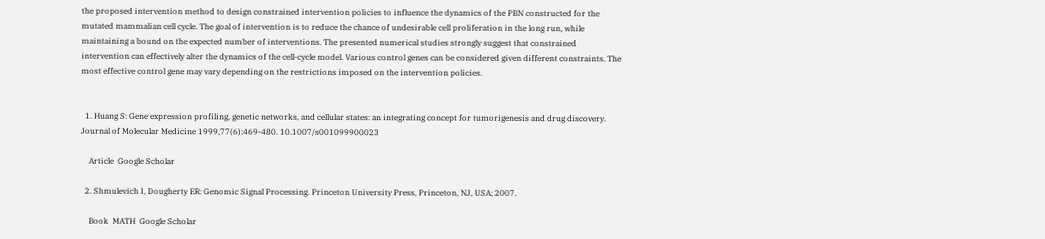the proposed intervention method to design constrained intervention policies to influence the dynamics of the PBN constructed for the mutated mammalian cell cycle. The goal of intervention is to reduce the chance of undesirable cell proliferation in the long run, while maintaining a bound on the expected number of interventions. The presented numerical studies strongly suggest that constrained intervention can effectively alter the dynamics of the cell-cycle model. Various control genes can be considered given different constraints. The most effective control gene may vary depending on the restrictions imposed on the intervention policies.


  1. Huang S: Gene expression profiling, genetic networks, and cellular states: an integrating concept for tumorigenesis and drug discovery. Journal of Molecular Medicine 1999,77(6):469-480. 10.1007/s001099900023

    Article  Google Scholar

  2. Shmulevich I, Dougherty ER: Genomic Signal Processing. Princeton University Press, Princeton, NJ, USA; 2007.

    Book  MATH  Google Scholar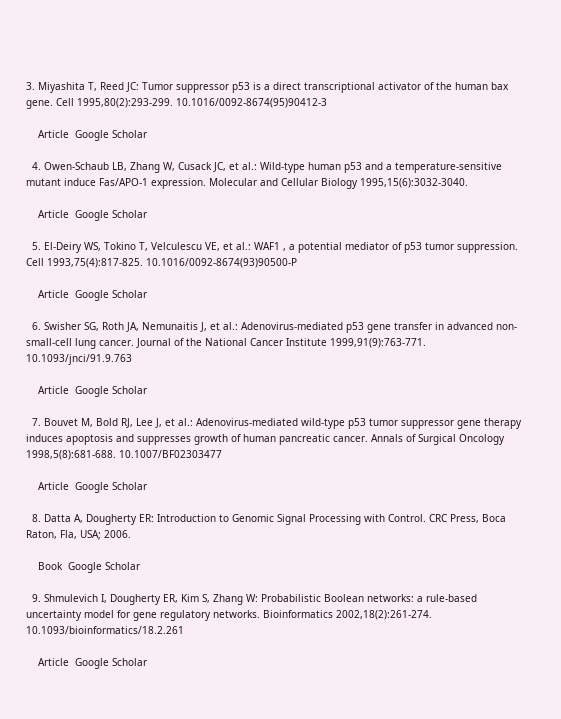3. Miyashita T, Reed JC: Tumor suppressor p53 is a direct transcriptional activator of the human bax gene. Cell 1995,80(2):293-299. 10.1016/0092-8674(95)90412-3

    Article  Google Scholar

  4. Owen-Schaub LB, Zhang W, Cusack JC, et al.: Wild-type human p53 and a temperature-sensitive mutant induce Fas/APO-1 expression. Molecular and Cellular Biology 1995,15(6):3032-3040.

    Article  Google Scholar

  5. El-Deiry WS, Tokino T, Velculescu VE, et al.: WAF1 , a potential mediator of p53 tumor suppression. Cell 1993,75(4):817-825. 10.1016/0092-8674(93)90500-P

    Article  Google Scholar

  6. Swisher SG, Roth JA, Nemunaitis J, et al.: Adenovirus-mediated p53 gene transfer in advanced non-small-cell lung cancer. Journal of the National Cancer Institute 1999,91(9):763-771. 10.1093/jnci/91.9.763

    Article  Google Scholar

  7. Bouvet M, Bold RJ, Lee J, et al.: Adenovirus-mediated wild-type p53 tumor suppressor gene therapy induces apoptosis and suppresses growth of human pancreatic cancer. Annals of Surgical Oncology 1998,5(8):681-688. 10.1007/BF02303477

    Article  Google Scholar

  8. Datta A, Dougherty ER: Introduction to Genomic Signal Processing with Control. CRC Press, Boca Raton, Fla, USA; 2006.

    Book  Google Scholar

  9. Shmulevich I, Dougherty ER, Kim S, Zhang W: Probabilistic Boolean networks: a rule-based uncertainty model for gene regulatory networks. Bioinformatics 2002,18(2):261-274. 10.1093/bioinformatics/18.2.261

    Article  Google Scholar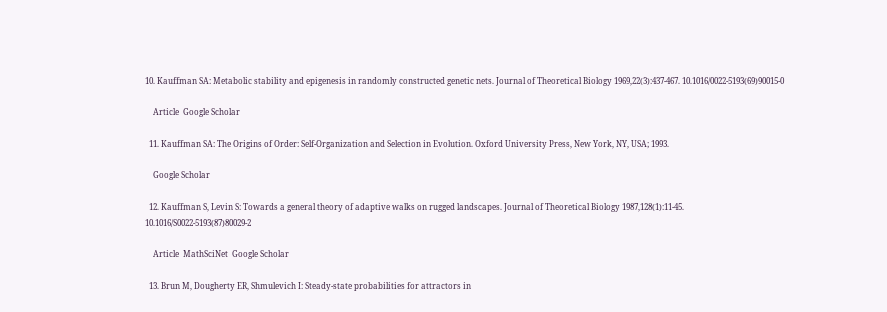10. Kauffman SA: Metabolic stability and epigenesis in randomly constructed genetic nets. Journal of Theoretical Biology 1969,22(3):437-467. 10.1016/0022-5193(69)90015-0

    Article  Google Scholar

  11. Kauffman SA: The Origins of Order: Self-Organization and Selection in Evolution. Oxford University Press, New York, NY, USA; 1993.

    Google Scholar

  12. Kauffman S, Levin S: Towards a general theory of adaptive walks on rugged landscapes. Journal of Theoretical Biology 1987,128(1):11-45. 10.1016/S0022-5193(87)80029-2

    Article  MathSciNet  Google Scholar

  13. Brun M, Dougherty ER, Shmulevich I: Steady-state probabilities for attractors in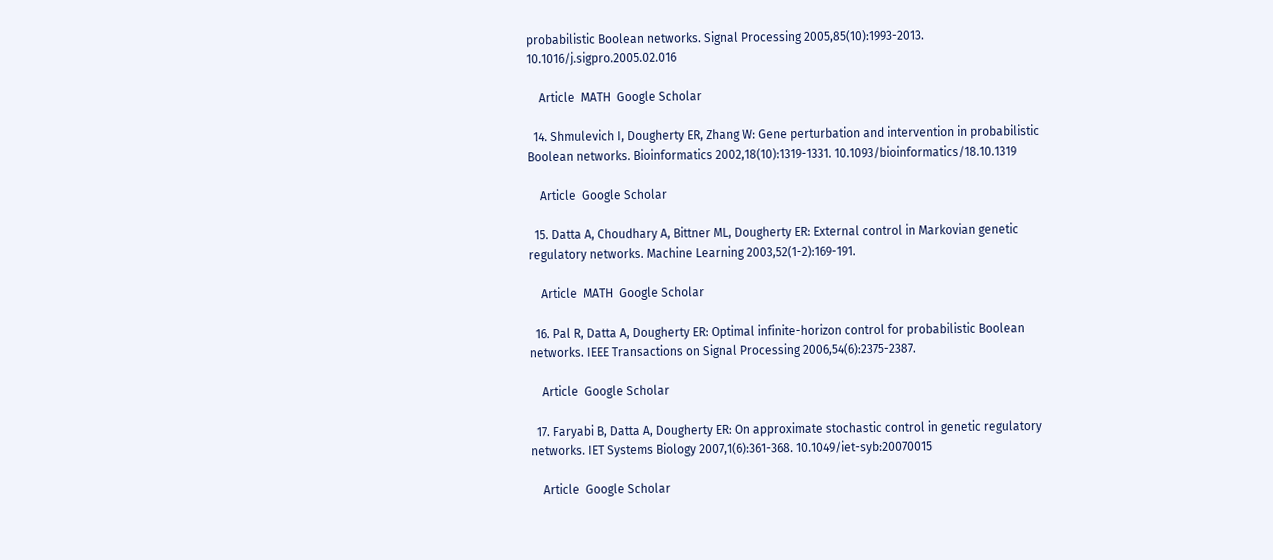probabilistic Boolean networks. Signal Processing 2005,85(10):1993-2013. 10.1016/j.sigpro.2005.02.016

    Article  MATH  Google Scholar

  14. Shmulevich I, Dougherty ER, Zhang W: Gene perturbation and intervention in probabilistic Boolean networks. Bioinformatics 2002,18(10):1319-1331. 10.1093/bioinformatics/18.10.1319

    Article  Google Scholar

  15. Datta A, Choudhary A, Bittner ML, Dougherty ER: External control in Markovian genetic regulatory networks. Machine Learning 2003,52(1-2):169-191.

    Article  MATH  Google Scholar

  16. Pal R, Datta A, Dougherty ER: Optimal infinite-horizon control for probabilistic Boolean networks. IEEE Transactions on Signal Processing 2006,54(6):2375-2387.

    Article  Google Scholar

  17. Faryabi B, Datta A, Dougherty ER: On approximate stochastic control in genetic regulatory networks. IET Systems Biology 2007,1(6):361-368. 10.1049/iet-syb:20070015

    Article  Google Scholar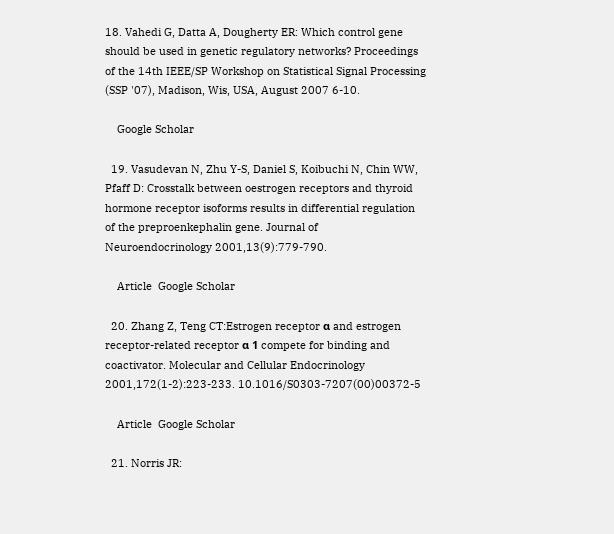18. Vahedi G, Datta A, Dougherty ER: Which control gene should be used in genetic regulatory networks? Proceedings of the 14th IEEE/SP Workshop on Statistical Signal Processing (SSP '07), Madison, Wis, USA, August 2007 6-10.

    Google Scholar

  19. Vasudevan N, Zhu Y-S, Daniel S, Koibuchi N, Chin WW, Pfaff D: Crosstalk between oestrogen receptors and thyroid hormone receptor isoforms results in differential regulation of the preproenkephalin gene. Journal of Neuroendocrinology 2001,13(9):779-790.

    Article  Google Scholar

  20. Zhang Z, Teng CT:Estrogen receptor α and estrogen receptor-related receptor α 1 compete for binding and coactivator. Molecular and Cellular Endocrinology 2001,172(1-2):223-233. 10.1016/S0303-7207(00)00372-5

    Article  Google Scholar

  21. Norris JR: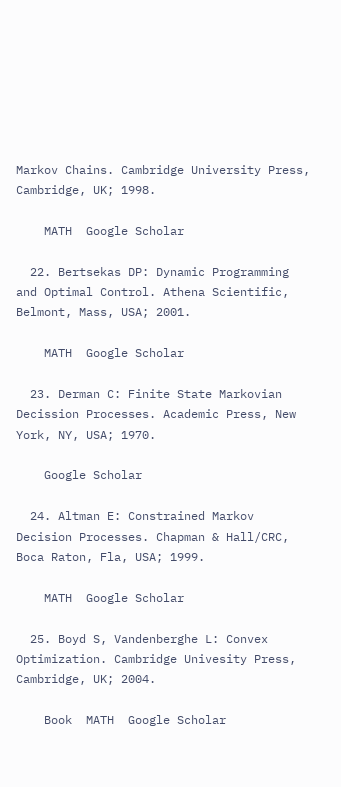Markov Chains. Cambridge University Press, Cambridge, UK; 1998.

    MATH  Google Scholar

  22. Bertsekas DP: Dynamic Programming and Optimal Control. Athena Scientific, Belmont, Mass, USA; 2001.

    MATH  Google Scholar

  23. Derman C: Finite State Markovian Decission Processes. Academic Press, New York, NY, USA; 1970.

    Google Scholar

  24. Altman E: Constrained Markov Decision Processes. Chapman & Hall/CRC, Boca Raton, Fla, USA; 1999.

    MATH  Google Scholar

  25. Boyd S, Vandenberghe L: Convex Optimization. Cambridge Univesity Press, Cambridge, UK; 2004.

    Book  MATH  Google Scholar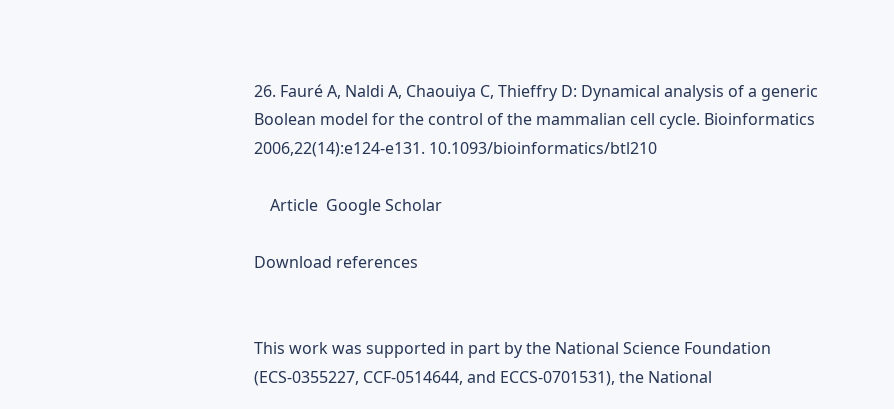26. Fauré A, Naldi A, Chaouiya C, Thieffry D: Dynamical analysis of a generic Boolean model for the control of the mammalian cell cycle. Bioinformatics 2006,22(14):e124-e131. 10.1093/bioinformatics/btl210

    Article  Google Scholar

Download references


This work was supported in part by the National Science Foundation (ECS-0355227, CCF-0514644, and ECCS-0701531), the National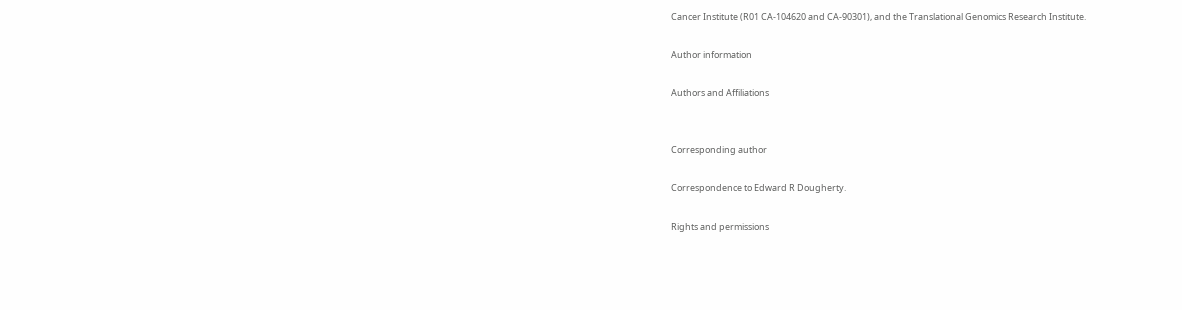Cancer Institute (R01 CA-104620 and CA-90301), and the Translational Genomics Research Institute.

Author information

Authors and Affiliations


Corresponding author

Correspondence to Edward R Dougherty.

Rights and permissions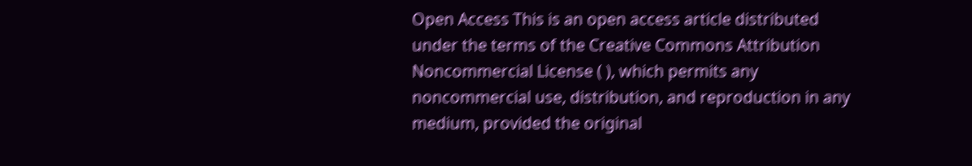Open Access This is an open access article distributed under the terms of the Creative Commons Attribution Noncommercial License ( ), which permits any noncommercial use, distribution, and reproduction in any medium, provided the original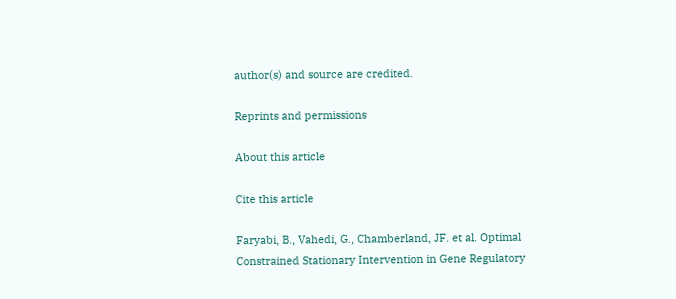author(s) and source are credited.

Reprints and permissions

About this article

Cite this article

Faryabi, B., Vahedi, G., Chamberland, JF. et al. Optimal Constrained Stationary Intervention in Gene Regulatory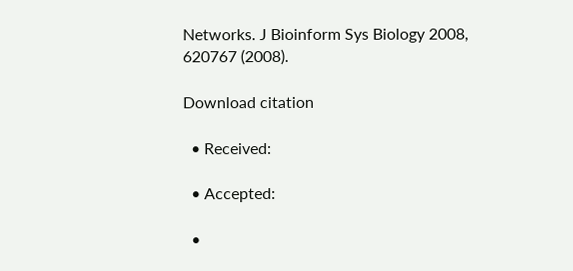Networks. J Bioinform Sys Biology 2008, 620767 (2008).

Download citation

  • Received:

  • Accepted:

  •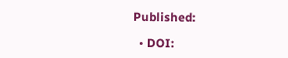Published:

  • DOI: